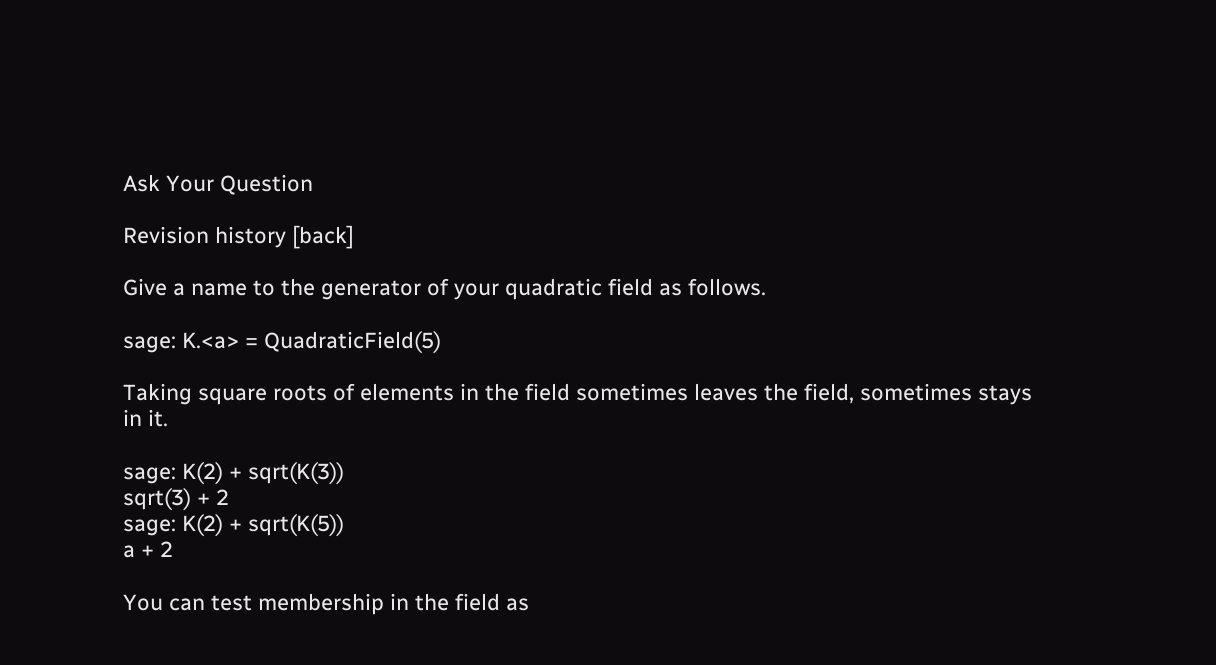Ask Your Question

Revision history [back]

Give a name to the generator of your quadratic field as follows.

sage: K.<a> = QuadraticField(5)

Taking square roots of elements in the field sometimes leaves the field, sometimes stays in it.

sage: K(2) + sqrt(K(3))
sqrt(3) + 2
sage: K(2) + sqrt(K(5))
a + 2

You can test membership in the field as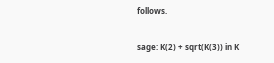follows.

sage: K(2) + sqrt(K(3)) in K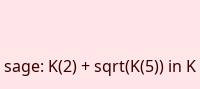sage: K(2) + sqrt(K(5)) in K